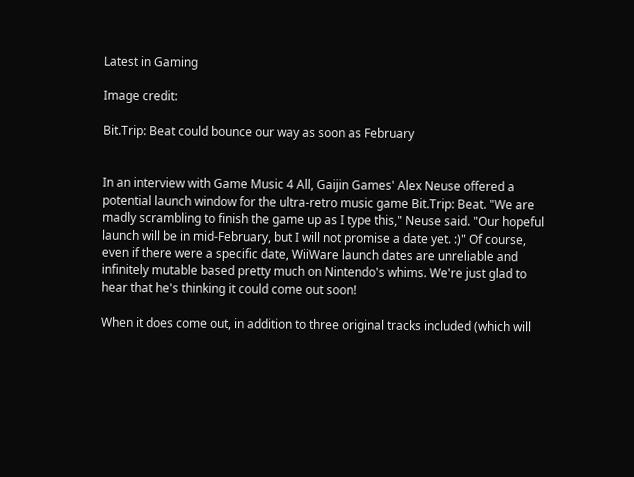Latest in Gaming

Image credit:

Bit.Trip: Beat could bounce our way as soon as February


In an interview with Game Music 4 All, Gaijin Games' Alex Neuse offered a potential launch window for the ultra-retro music game Bit.Trip: Beat. "We are madly scrambling to finish the game up as I type this," Neuse said. "Our hopeful launch will be in mid-February, but I will not promise a date yet. :)" Of course, even if there were a specific date, WiiWare launch dates are unreliable and infinitely mutable based pretty much on Nintendo's whims. We're just glad to hear that he's thinking it could come out soon!

When it does come out, in addition to three original tracks included (which will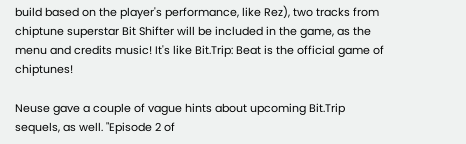build based on the player's performance, like Rez), two tracks from chiptune superstar Bit Shifter will be included in the game, as the menu and credits music! It's like Bit.Trip: Beat is the official game of chiptunes!

Neuse gave a couple of vague hints about upcoming Bit.Trip sequels, as well. "Episode 2 of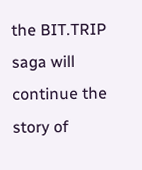the BIT.TRIP saga will continue the story of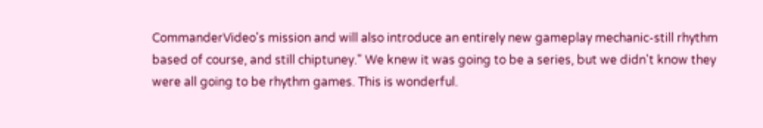CommanderVideo's mission and will also introduce an entirely new gameplay mechanic-still rhythm based of course, and still chiptuney." We knew it was going to be a series, but we didn't know they were all going to be rhythm games. This is wonderful.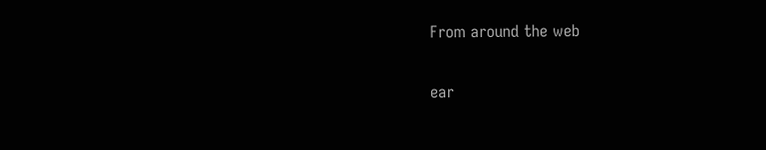From around the web

ear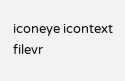iconeye icontext filevr